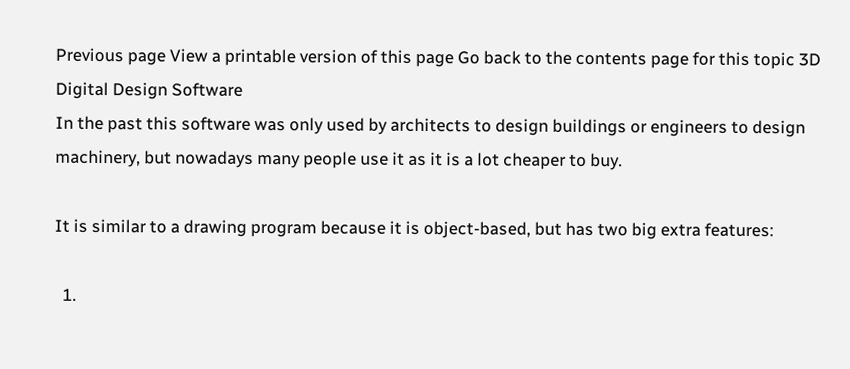Previous page View a printable version of this page Go back to the contents page for this topic 3D Digital Design Software
In the past this software was only used by architects to design buildings or engineers to design machinery, but nowadays many people use it as it is a lot cheaper to buy.

It is similar to a drawing program because it is object-based, but has two big extra features:

  1.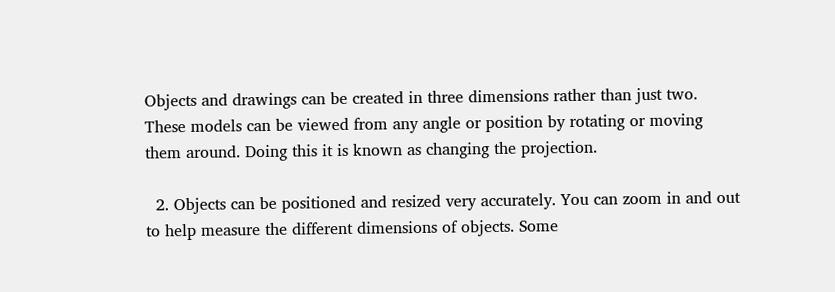Objects and drawings can be created in three dimensions rather than just two. These models can be viewed from any angle or position by rotating or moving them around. Doing this it is known as changing the projection.

  2. Objects can be positioned and resized very accurately. You can zoom in and out to help measure the different dimensions of objects. Some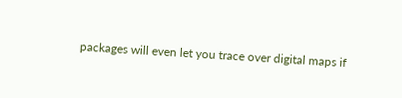packages will even let you trace over digital maps if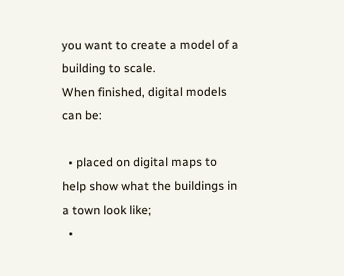you want to create a model of a building to scale.
When finished, digital models can be:

  • placed on digital maps to help show what the buildings in a town look like;
  •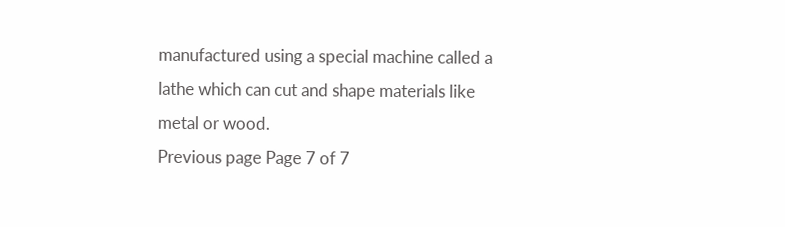manufactured using a special machine called a lathe which can cut and shape materials like metal or wood.
Previous page Page 7 of 7